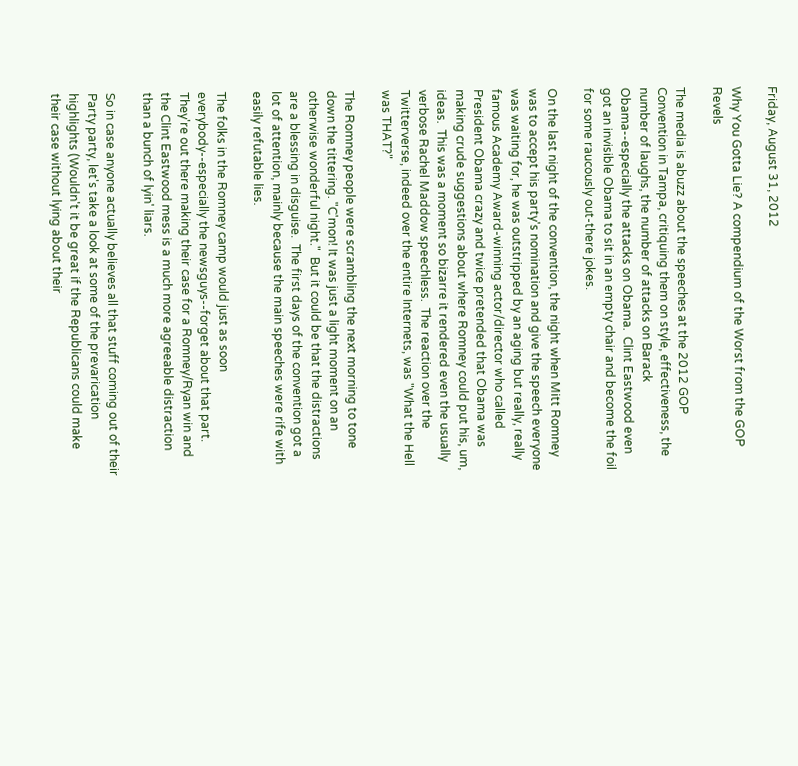Friday, August 31, 2012

Why You Gotta Lie? A compendium of the Worst from the GOP Revels

The media is abuzz about the speeches at the 2012 GOP Convention in Tampa, critiquing them on style, effectiveness, the number of laughs, the number of attacks on Barack Obama--especially the attacks on Obama.  Clint Eastwood even got an invisible Obama to sit in an empty chair and become the foil for some raucously out-there jokes.

On the last night of the convention, the night when Mitt Romney was to accept his party's nomination and give the speech everyone was waiting for, he was outstripped by an aging but really, really famous Academy Award-winning actor/director who called President Obama crazy and twice pretended that Obama was making crude suggestions about where Romney could put his, um, ideas.  This was a moment so bizarre it rendered even the usually verbose Rachel Maddow speechless.  The reaction over the Twitterverse, indeed over the entire Internets, was "What the Hell was THAT?"

The Romney people were scrambling the next morning to tone down the tittering. "C'mon! It was just a light moment on an otherwise wonderful night."  But it could be that the distractions are a blessing in disguise.  The first days of the convention got a lot of attention, mainly because the main speeches were rife with easily refutable lies.

The folks in the Romney camp would just as soon everybody--especially the newsguys--forget about that part.  They're out there making their case for a Romney/Ryan win and the Clint Eastwood mess is a much more agreeable distraction than a bunch of lyin' liars.

So in case anyone actually believes all that stuff coming out of their Party party, let's take a look at some of the prevarication highlights (Wouldn't it be great if the Republicans could make their case without lying about their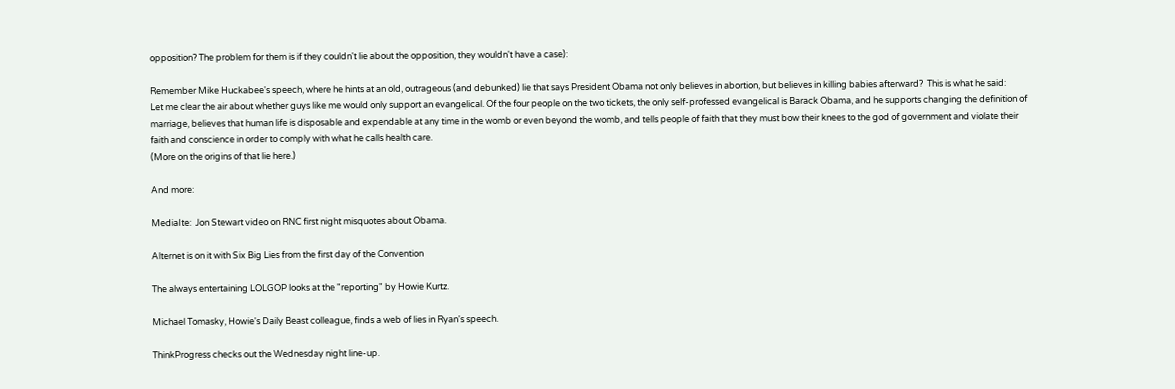opposition? The problem for them is if they couldn't lie about the opposition, they wouldn't have a case):

Remember Mike Huckabee's speech, where he hints at an old, outrageous (and debunked) lie that says President Obama not only believes in abortion, but believes in killing babies afterward?  This is what he said:
Let me clear the air about whether guys like me would only support an evangelical. Of the four people on the two tickets, the only self-professed evangelical is Barack Obama, and he supports changing the definition of marriage, believes that human life is disposable and expendable at any time in the womb or even beyond the womb, and tells people of faith that they must bow their knees to the god of government and violate their faith and conscience in order to comply with what he calls health care.
(More on the origins of that lie here.)

And more:

MediaIte:  Jon Stewart video on RNC first night misquotes about Obama.

Alternet is on it with Six Big Lies from the first day of the Convention

The always entertaining LOLGOP looks at the "reporting" by Howie Kurtz.

Michael Tomasky, Howie's Daily Beast colleague, finds a web of lies in Ryan's speech.

ThinkProgress checks out the Wednesday night line-up.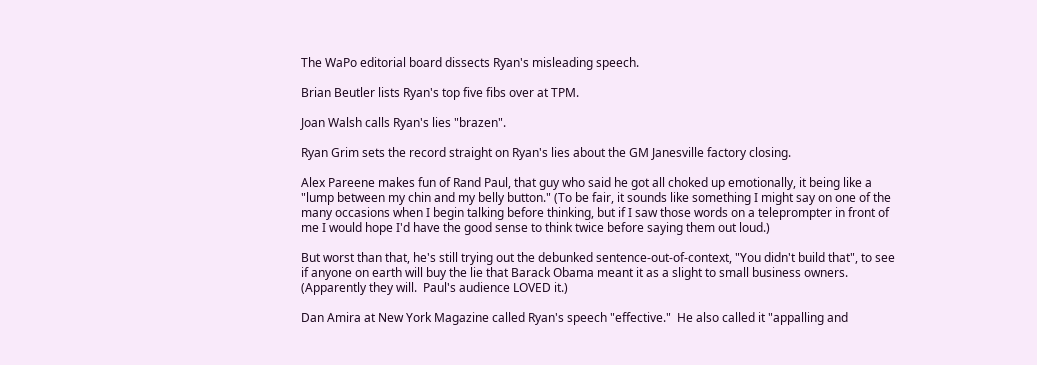The WaPo editorial board dissects Ryan's misleading speech.

Brian Beutler lists Ryan's top five fibs over at TPM.

Joan Walsh calls Ryan's lies "brazen".

Ryan Grim sets the record straight on Ryan's lies about the GM Janesville factory closing.

Alex Pareene makes fun of Rand Paul, that guy who said he got all choked up emotionally, it being like a "lump between my chin and my belly button." (To be fair, it sounds like something I might say on one of the many occasions when I begin talking before thinking, but if I saw those words on a teleprompter in front of me I would hope I'd have the good sense to think twice before saying them out loud.)

But worst than that, he's still trying out the debunked sentence-out-of-context, "You didn't build that", to see if anyone on earth will buy the lie that Barack Obama meant it as a slight to small business owners.  (Apparently they will.  Paul's audience LOVED it.)

Dan Amira at New York Magazine called Ryan's speech "effective."  He also called it "appalling and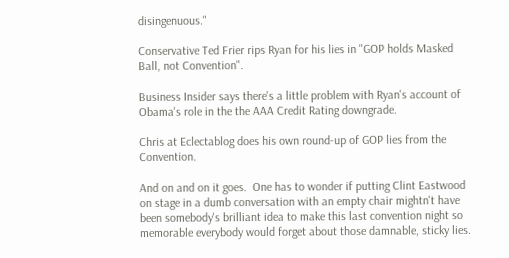disingenuous."

Conservative Ted Frier rips Ryan for his lies in "GOP holds Masked Ball, not Convention".

Business Insider says there's a little problem with Ryan's account of Obama's role in the the AAA Credit Rating downgrade.

Chris at Eclectablog does his own round-up of GOP lies from the Convention.

And on and on it goes.  One has to wonder if putting Clint Eastwood on stage in a dumb conversation with an empty chair mightn't have been somebody's brilliant idea to make this last convention night so memorable everybody would forget about those damnable, sticky lies.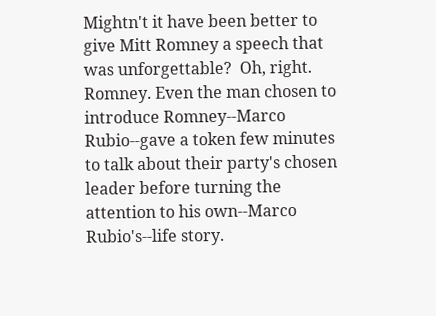Mightn't it have been better to give Mitt Romney a speech that was unforgettable?  Oh, right.  Romney. Even the man chosen to introduce Romney--Marco Rubio--gave a token few minutes to talk about their party's chosen leader before turning the attention to his own--Marco Rubio's--life story.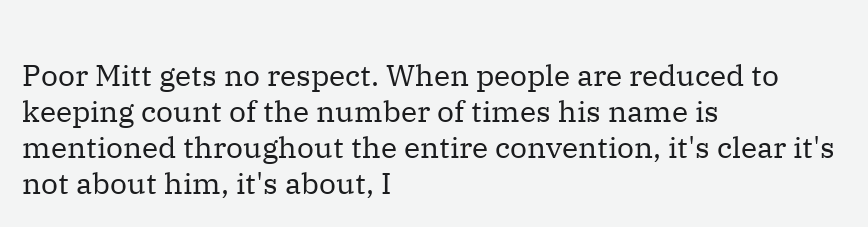Poor Mitt gets no respect. When people are reduced to keeping count of the number of times his name is mentioned throughout the entire convention, it's clear it's not about him, it's about, I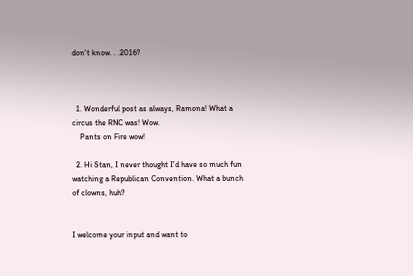don't know. . .2016?



  1. Wonderful post as always, Ramona! What a circus the RNC was! Wow.
    Pants on Fire wow!

  2. Hi Stan, I never thought I'd have so much fun watching a Republican Convention. What a bunch of clowns, huh?


I welcome your input and want to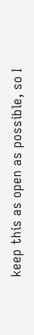keep this as open as possible, so I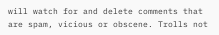will watch for and delete comments that are spam, vicious or obscene. Trolls not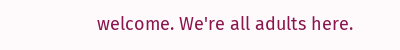welcome. We're all adults here.